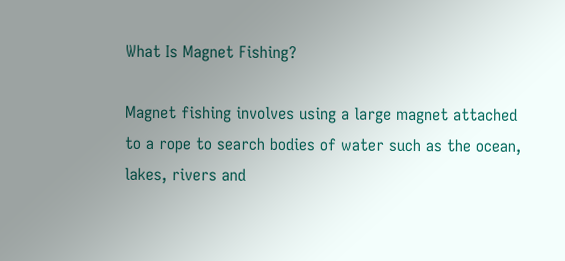What Is Magnet Fishing?

Magnet fishing involves using a large magnet attached to a rope to search bodies of water such as the ocean, lakes, rivers and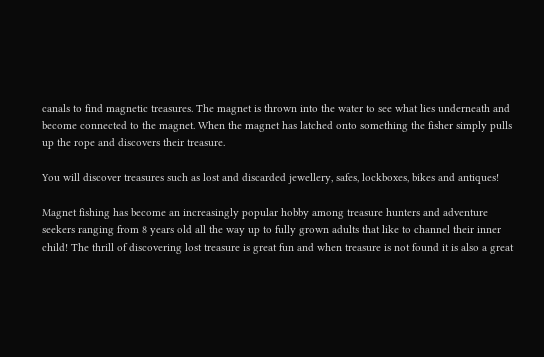canals to find magnetic treasures. The magnet is thrown into the water to see what lies underneath and become connected to the magnet. When the magnet has latched onto something the fisher simply pulls up the rope and discovers their treasure.

You will discover treasures such as lost and discarded jewellery, safes, lockboxes, bikes and antiques!

Magnet fishing has become an increasingly popular hobby among treasure hunters and adventure seekers ranging from 8 years old all the way up to fully grown adults that like to channel their inner child! The thrill of discovering lost treasure is great fun and when treasure is not found it is also a great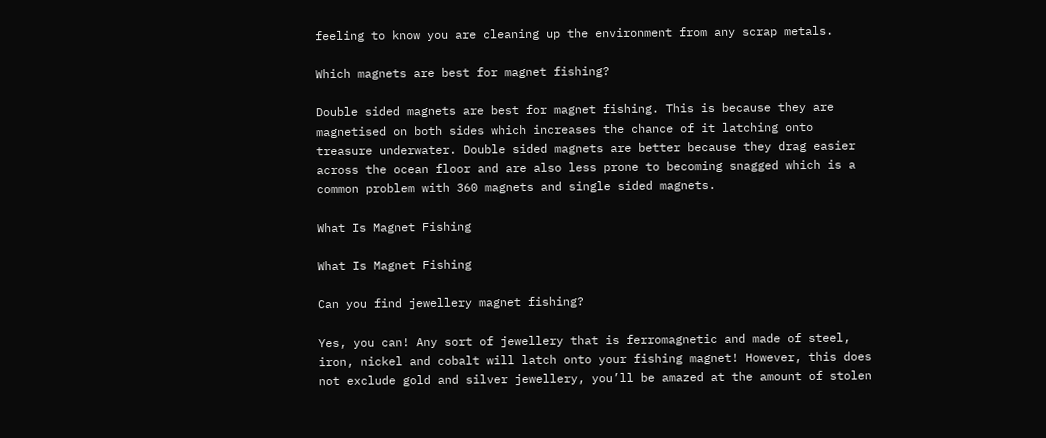feeling to know you are cleaning up the environment from any scrap metals.

Which magnets are best for magnet fishing?

Double sided magnets are best for magnet fishing. This is because they are magnetised on both sides which increases the chance of it latching onto treasure underwater. Double sided magnets are better because they drag easier across the ocean floor and are also less prone to becoming snagged which is a common problem with 360 magnets and single sided magnets.

What Is Magnet Fishing

What Is Magnet Fishing

Can you find jewellery magnet fishing?

Yes, you can! Any sort of jewellery that is ferromagnetic and made of steel, iron, nickel and cobalt will latch onto your fishing magnet! However, this does not exclude gold and silver jewellery, you’ll be amazed at the amount of stolen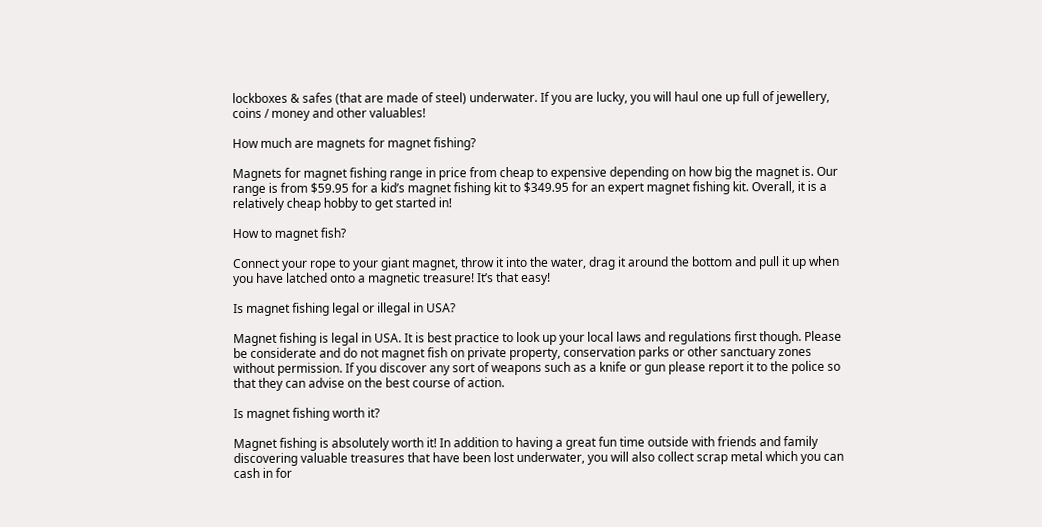lockboxes & safes (that are made of steel) underwater. If you are lucky, you will haul one up full of jewellery, coins / money and other valuables!

How much are magnets for magnet fishing?

Magnets for magnet fishing range in price from cheap to expensive depending on how big the magnet is. Our range is from $59.95 for a kid’s magnet fishing kit to $349.95 for an expert magnet fishing kit. Overall, it is a relatively cheap hobby to get started in!

How to magnet fish?

Connect your rope to your giant magnet, throw it into the water, drag it around the bottom and pull it up when you have latched onto a magnetic treasure! It’s that easy!

Is magnet fishing legal or illegal in USA?

Magnet fishing is legal in USA. It is best practice to look up your local laws and regulations first though. Please be considerate and do not magnet fish on private property, conservation parks or other sanctuary zones without permission. If you discover any sort of weapons such as a knife or gun please report it to the police so that they can advise on the best course of action.

Is magnet fishing worth it?

Magnet fishing is absolutely worth it! In addition to having a great fun time outside with friends and family discovering valuable treasures that have been lost underwater, you will also collect scrap metal which you can cash in for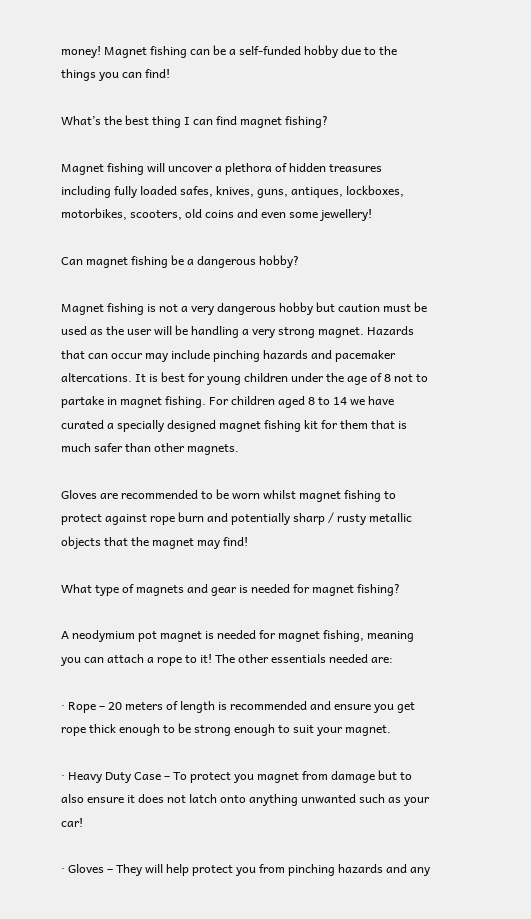money! Magnet fishing can be a self-funded hobby due to the things you can find!

What’s the best thing I can find magnet fishing?

Magnet fishing will uncover a plethora of hidden treasures including fully loaded safes, knives, guns, antiques, lockboxes, motorbikes, scooters, old coins and even some jewellery!

Can magnet fishing be a dangerous hobby?

Magnet fishing is not a very dangerous hobby but caution must be used as the user will be handling a very strong magnet. Hazards that can occur may include pinching hazards and pacemaker altercations. It is best for young children under the age of 8 not to partake in magnet fishing. For children aged 8 to 14 we have curated a specially designed magnet fishing kit for them that is much safer than other magnets.

Gloves are recommended to be worn whilst magnet fishing to protect against rope burn and potentially sharp / rusty metallic objects that the magnet may find!

What type of magnets and gear is needed for magnet fishing?

A neodymium pot magnet is needed for magnet fishing, meaning you can attach a rope to it! The other essentials needed are:

· Rope – 20 meters of length is recommended and ensure you get rope thick enough to be strong enough to suit your magnet.

· Heavy Duty Case – To protect you magnet from damage but to also ensure it does not latch onto anything unwanted such as your car!

· Gloves – They will help protect you from pinching hazards and any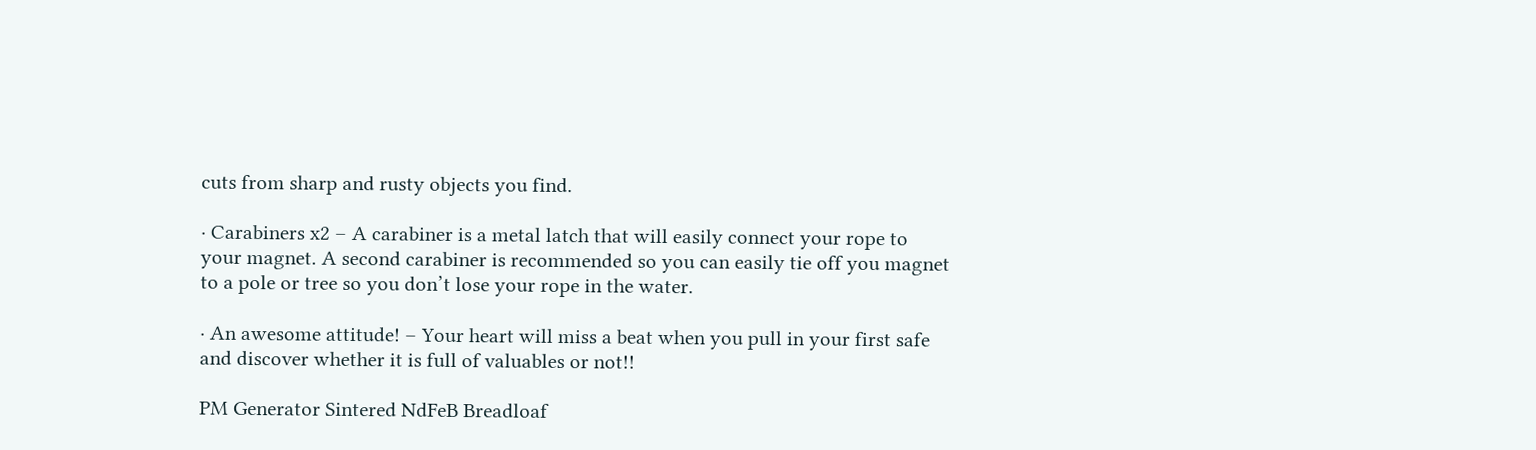cuts from sharp and rusty objects you find.

· Carabiners x2 – A carabiner is a metal latch that will easily connect your rope to your magnet. A second carabiner is recommended so you can easily tie off you magnet to a pole or tree so you don’t lose your rope in the water.

· An awesome attitude! – Your heart will miss a beat when you pull in your first safe and discover whether it is full of valuables or not!!

PM Generator Sintered NdFeB Breadloaf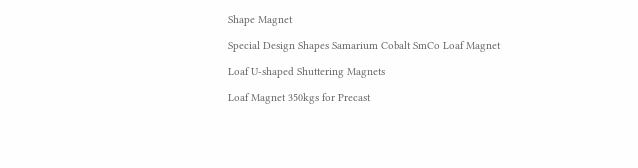Shape Magnet

Special Design Shapes Samarium Cobalt SmCo Loaf Magnet

Loaf U-shaped Shuttering Magnets

Loaf Magnet 350kgs for Precast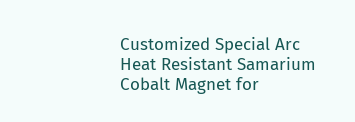Customized Special Arc Heat Resistant Samarium Cobalt Magnet for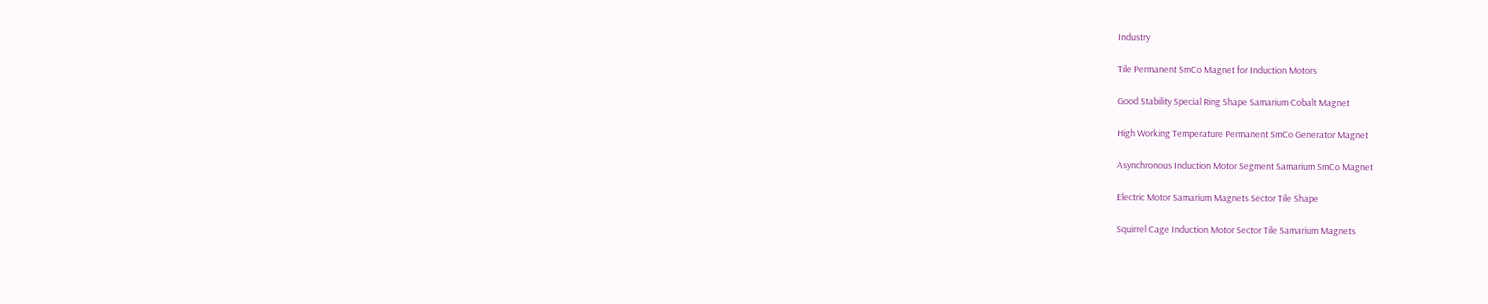Industry

Tile Permanent SmCo Magnet for Induction Motors

Good Stability Special Ring Shape Samarium Cobalt Magnet

High Working Temperature Permanent SmCo Generator Magnet

Asynchronous Induction Motor Segment Samarium SmCo Magnet

Electric Motor Samarium Magnets Sector Tile Shape

Squirrel Cage Induction Motor Sector Tile Samarium Magnets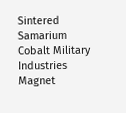Sintered Samarium Cobalt Military Industries Magnet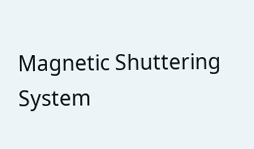Magnetic Shuttering System